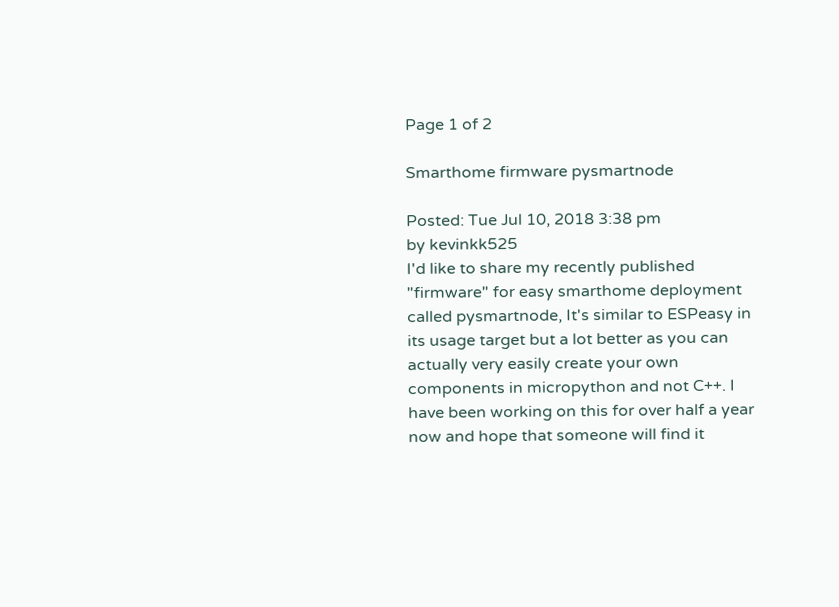Page 1 of 2

Smarthome firmware pysmartnode

Posted: Tue Jul 10, 2018 3:38 pm
by kevinkk525
I'd like to share my recently published "firmware" for easy smarthome deployment called pysmartnode, It's similar to ESPeasy in its usage target but a lot better as you can actually very easily create your own components in micropython and not C++. I have been working on this for over half a year now and hope that someone will find it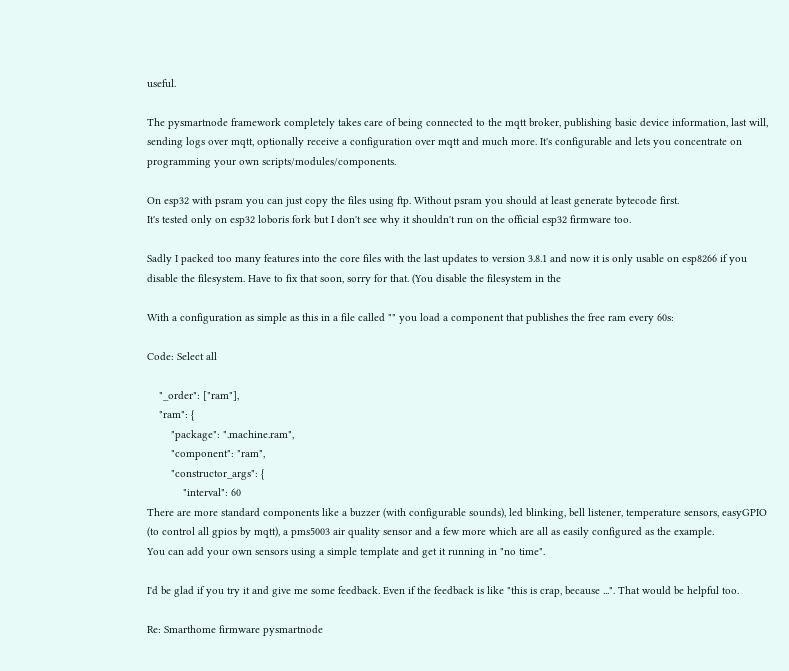useful.

The pysmartnode framework completely takes care of being connected to the mqtt broker, publishing basic device information, last will, sending logs over mqtt, optionally receive a configuration over mqtt and much more. It's configurable and lets you concentrate on programming your own scripts/modules/components.

On esp32 with psram you can just copy the files using ftp. Without psram you should at least generate bytecode first.
It's tested only on esp32 loboris fork but I don't see why it shouldn't run on the official esp32 firmware too.

Sadly I packed too many features into the core files with the last updates to version 3.8.1 and now it is only usable on esp8266 if you disable the filesystem. Have to fix that soon, sorry for that. (You disable the filesystem in the

With a configuration as simple as this in a file called "" you load a component that publishes the free ram every 60s:

Code: Select all

    "_order": ["ram"],
    "ram": {
        "package": ".machine.ram",
        "component": "ram",
        "constructor_args": {
            "interval": 60
There are more standard components like a buzzer (with configurable sounds), led blinking, bell listener, temperature sensors, easyGPIO (to control all gpios by mqtt), a pms5003 air quality sensor and a few more which are all as easily configured as the example.
You can add your own sensors using a simple template and get it running in "no time".

I'd be glad if you try it and give me some feedback. Even if the feedback is like "this is crap, because ...". That would be helpful too.

Re: Smarthome firmware pysmartnode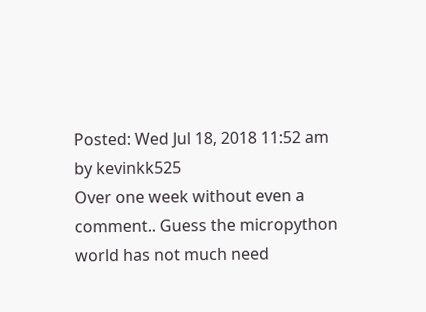Posted: Wed Jul 18, 2018 11:52 am
by kevinkk525
Over one week without even a comment.. Guess the micropython world has not much need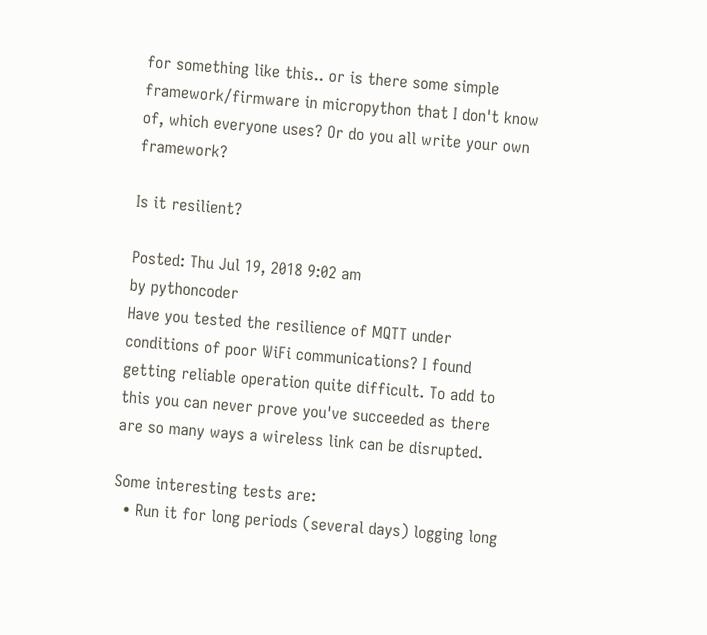for something like this.. or is there some simple framework/firmware in micropython that I don't know of, which everyone uses? Or do you all write your own framework?

Is it resilient?

Posted: Thu Jul 19, 2018 9:02 am
by pythoncoder
Have you tested the resilience of MQTT under conditions of poor WiFi communications? I found getting reliable operation quite difficult. To add to this you can never prove you've succeeded as there are so many ways a wireless link can be disrupted.

Some interesting tests are:
  • Run it for long periods (several days) logging long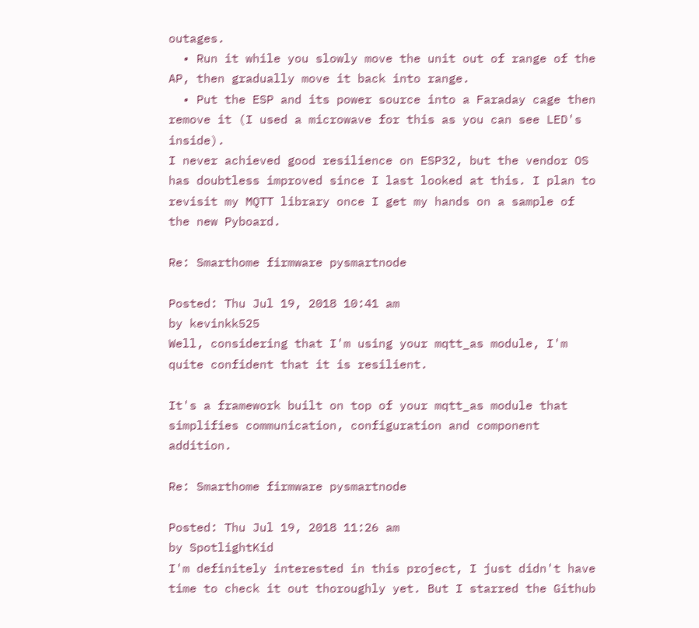outages.
  • Run it while you slowly move the unit out of range of the AP, then gradually move it back into range.
  • Put the ESP and its power source into a Faraday cage then remove it (I used a microwave for this as you can see LED's inside).
I never achieved good resilience on ESP32, but the vendor OS has doubtless improved since I last looked at this. I plan to revisit my MQTT library once I get my hands on a sample of the new Pyboard.

Re: Smarthome firmware pysmartnode

Posted: Thu Jul 19, 2018 10:41 am
by kevinkk525
Well, considering that I'm using your mqtt_as module, I'm quite confident that it is resilient.

It's a framework built on top of your mqtt_as module that simplifies communication, configuration and component addition.

Re: Smarthome firmware pysmartnode

Posted: Thu Jul 19, 2018 11:26 am
by SpotlightKid
I'm definitely interested in this project, I just didn't have time to check it out thoroughly yet. But I starred the Github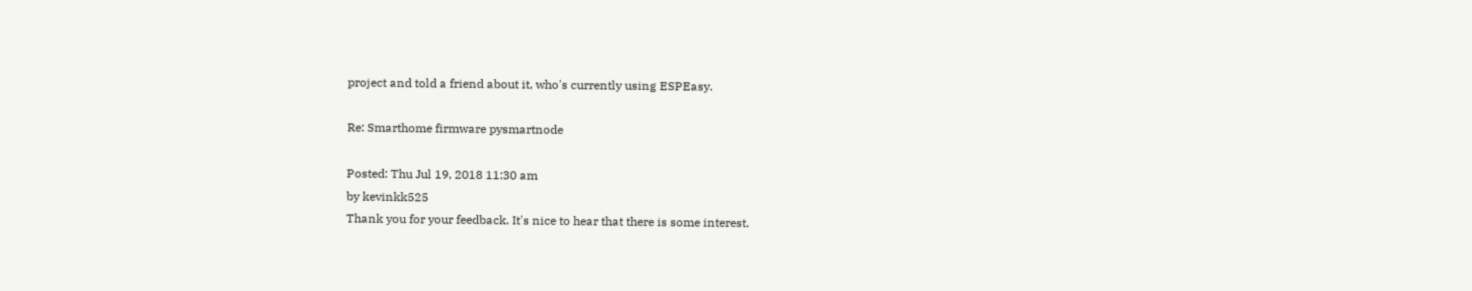project and told a friend about it, who's currently using ESPEasy.

Re: Smarthome firmware pysmartnode

Posted: Thu Jul 19, 2018 11:30 am
by kevinkk525
Thank you for your feedback. It's nice to hear that there is some interest.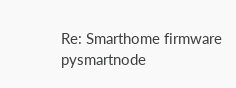Re: Smarthome firmware pysmartnode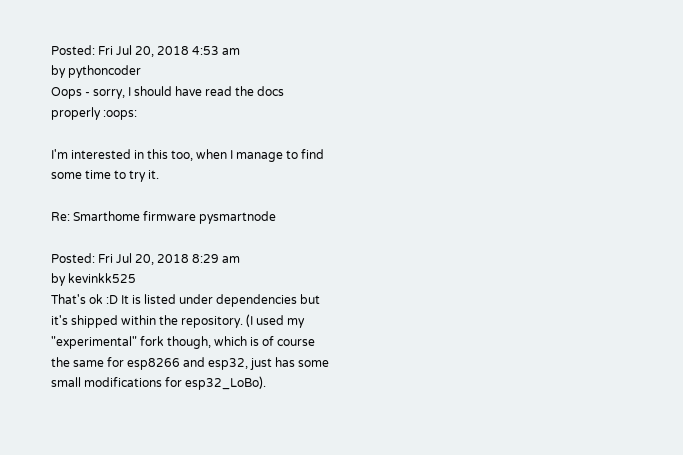Posted: Fri Jul 20, 2018 4:53 am
by pythoncoder
Oops - sorry, I should have read the docs properly :oops:

I'm interested in this too, when I manage to find some time to try it.

Re: Smarthome firmware pysmartnode

Posted: Fri Jul 20, 2018 8:29 am
by kevinkk525
That's ok :D It is listed under dependencies but it's shipped within the repository. (I used my "experimental" fork though, which is of course the same for esp8266 and esp32, just has some small modifications for esp32_LoBo).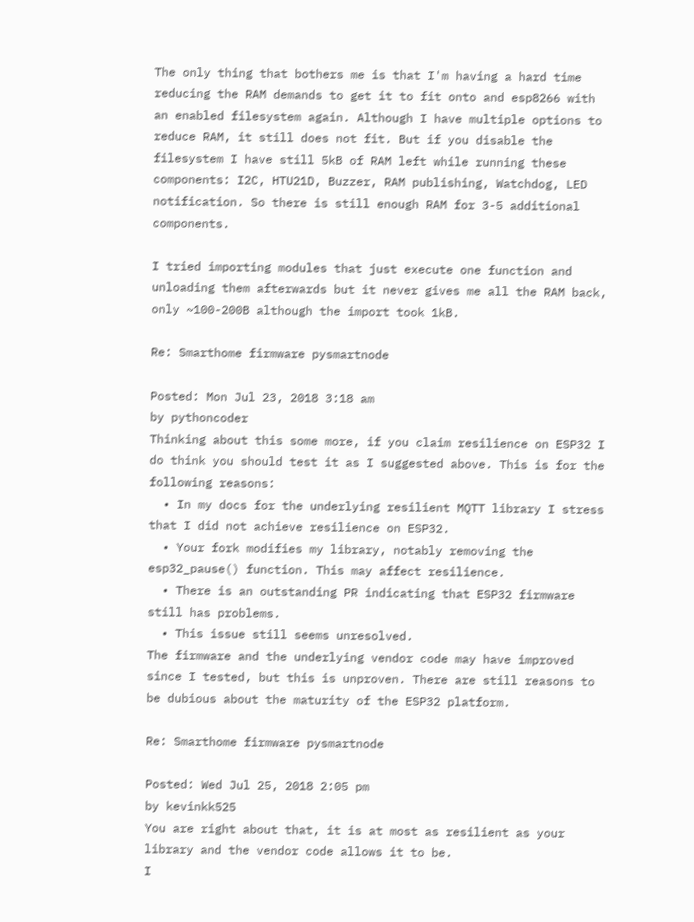The only thing that bothers me is that I'm having a hard time reducing the RAM demands to get it to fit onto and esp8266 with an enabled filesystem again. Although I have multiple options to reduce RAM, it still does not fit. But if you disable the filesystem I have still 5kB of RAM left while running these components: I2C, HTU21D, Buzzer, RAM publishing, Watchdog, LED notification. So there is still enough RAM for 3-5 additional components.

I tried importing modules that just execute one function and unloading them afterwards but it never gives me all the RAM back, only ~100-200B although the import took 1kB.

Re: Smarthome firmware pysmartnode

Posted: Mon Jul 23, 2018 3:18 am
by pythoncoder
Thinking about this some more, if you claim resilience on ESP32 I do think you should test it as I suggested above. This is for the following reasons:
  • In my docs for the underlying resilient MQTT library I stress that I did not achieve resilience on ESP32.
  • Your fork modifies my library, notably removing the esp32_pause() function. This may affect resilience.
  • There is an outstanding PR indicating that ESP32 firmware still has problems.
  • This issue still seems unresolved.
The firmware and the underlying vendor code may have improved since I tested, but this is unproven. There are still reasons to be dubious about the maturity of the ESP32 platform.

Re: Smarthome firmware pysmartnode

Posted: Wed Jul 25, 2018 2:05 pm
by kevinkk525
You are right about that, it is at most as resilient as your library and the vendor code allows it to be.
I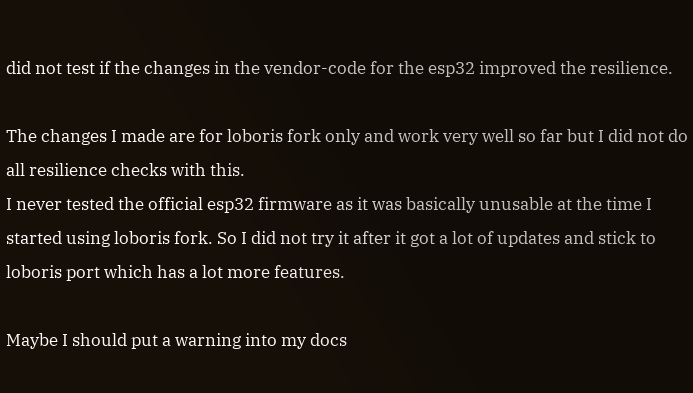did not test if the changes in the vendor-code for the esp32 improved the resilience.

The changes I made are for loboris fork only and work very well so far but I did not do all resilience checks with this.
I never tested the official esp32 firmware as it was basically unusable at the time I started using loboris fork. So I did not try it after it got a lot of updates and stick to loboris port which has a lot more features.

Maybe I should put a warning into my docs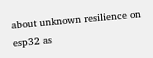about unknown resilience on esp32 as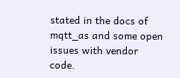stated in the docs of mqtt_as and some open issues with vendor code.